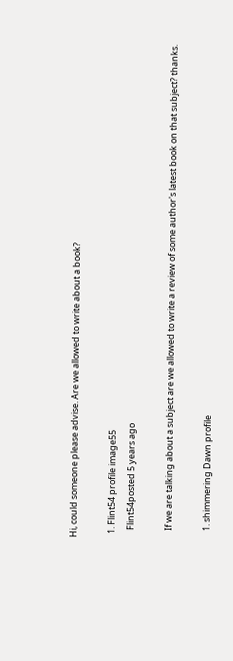Hi, could someone please advise. Are we allowed to write about a book?

  1. Flint54 profile image55
    Flint54posted 5 years ago

    If we are talking about a subject are we allowed to write a review of some author's latest book on that subject? thanks.

    1. shimmering Dawn profile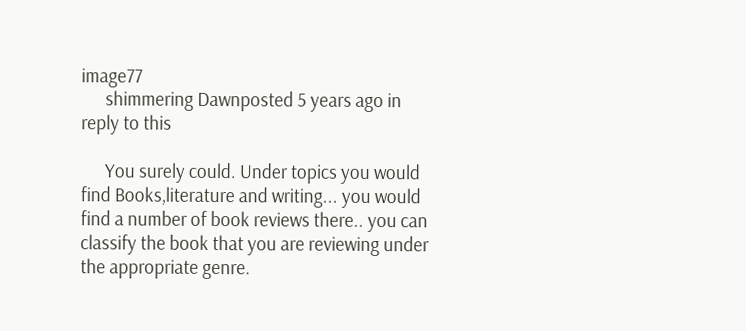image77
      shimmering Dawnposted 5 years ago in reply to this

      You surely could. Under topics you would find Books,literature and writing... you would find a number of book reviews there.. you can classify the book that you are reviewing under the appropriate genre.